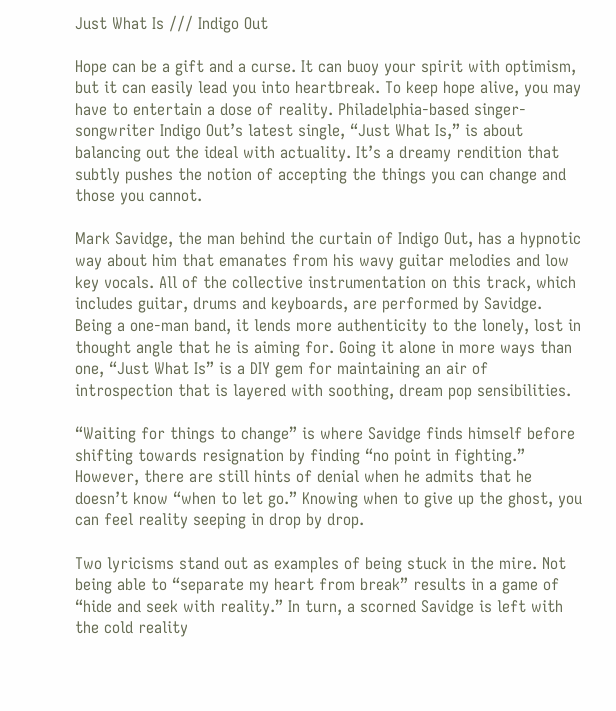Just What Is /// Indigo Out

Hope can be a gift and a curse. It can buoy your spirit with optimism, but it can easily lead you into heartbreak. To keep hope alive, you may have to entertain a dose of reality. Philadelphia-based singer-songwriter Indigo Out’s latest single, “Just What Is,” is about balancing out the ideal with actuality. It’s a dreamy rendition that subtly pushes the notion of accepting the things you can change and those you cannot.

Mark Savidge, the man behind the curtain of Indigo Out, has a hypnotic way about him that emanates from his wavy guitar melodies and low key vocals. All of the collective instrumentation on this track, which includes guitar, drums and keyboards, are performed by Savidge. Being a one-man band, it lends more authenticity to the lonely, lost in thought angle that he is aiming for. Going it alone in more ways than one, “Just What Is” is a DIY gem for maintaining an air of introspection that is layered with soothing, dream pop sensibilities.

“Waiting for things to change” is where Savidge finds himself before shifting towards resignation by finding “no point in fighting.” However, there are still hints of denial when he admits that he doesn’t know “when to let go.” Knowing when to give up the ghost, you can feel reality seeping in drop by drop.

Two lyricisms stand out as examples of being stuck in the mire. Not being able to “separate my heart from break” results in a game of “hide and seek with reality.” In turn, a scorned Savidge is left with the cold reality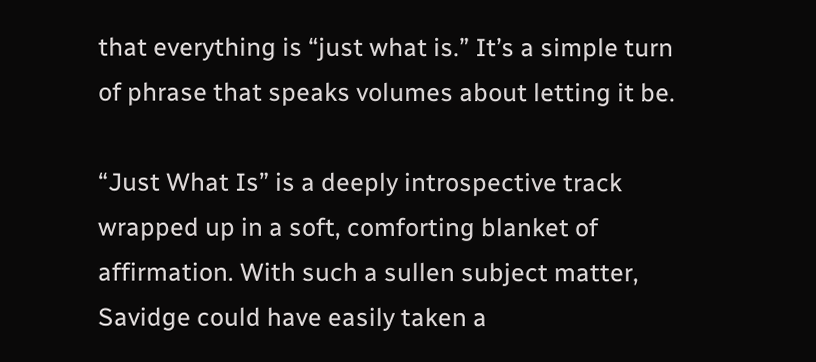that everything is “just what is.” It’s a simple turn of phrase that speaks volumes about letting it be.

“Just What Is” is a deeply introspective track wrapped up in a soft, comforting blanket of affirmation. With such a sullen subject matter, Savidge could have easily taken a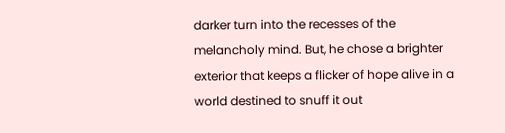darker turn into the recesses of the melancholy mind. But, he chose a brighter exterior that keeps a flicker of hope alive in a world destined to snuff it out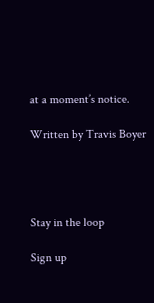at a moment’s notice.

Written by Travis Boyer




Stay in the loop

Sign up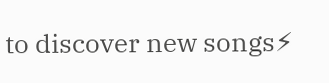to discover new songs⚡